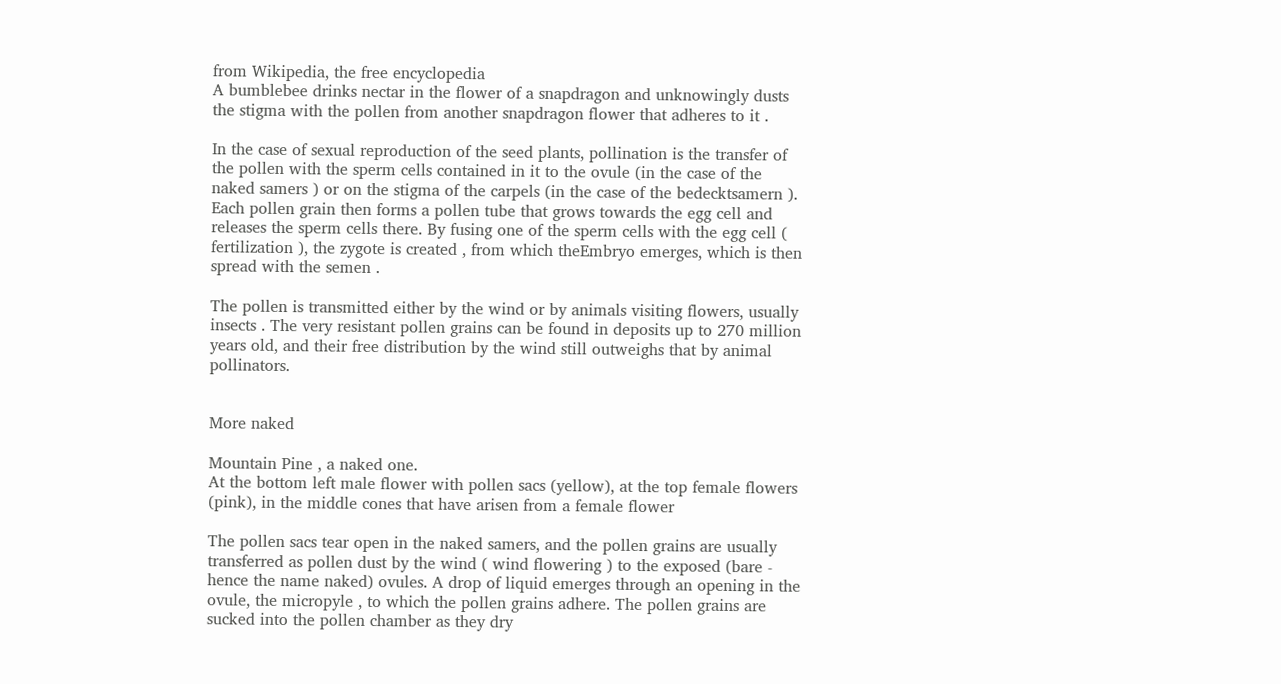from Wikipedia, the free encyclopedia
A bumblebee drinks nectar in the flower of a snapdragon and unknowingly dusts the stigma with the pollen from another snapdragon flower that adheres to it .

In the case of sexual reproduction of the seed plants, pollination is the transfer of the pollen with the sperm cells contained in it to the ovule (in the case of the naked samers ) or on the stigma of the carpels (in the case of the bedecktsamern ). Each pollen grain then forms a pollen tube that grows towards the egg cell and releases the sperm cells there. By fusing one of the sperm cells with the egg cell ( fertilization ), the zygote is created , from which theEmbryo emerges, which is then spread with the semen .

The pollen is transmitted either by the wind or by animals visiting flowers, usually insects . The very resistant pollen grains can be found in deposits up to 270 million years old, and their free distribution by the wind still outweighs that by animal pollinators.


More naked

Mountain Pine , a naked one.
At the bottom left male flower with pollen sacs (yellow), at the top female flowers (pink), in the middle cones that have arisen from a female flower

The pollen sacs tear open in the naked samers, and the pollen grains are usually transferred as pollen dust by the wind ( wind flowering ) to the exposed (bare - hence the name naked) ovules. A drop of liquid emerges through an opening in the ovule, the micropyle , to which the pollen grains adhere. The pollen grains are sucked into the pollen chamber as they dry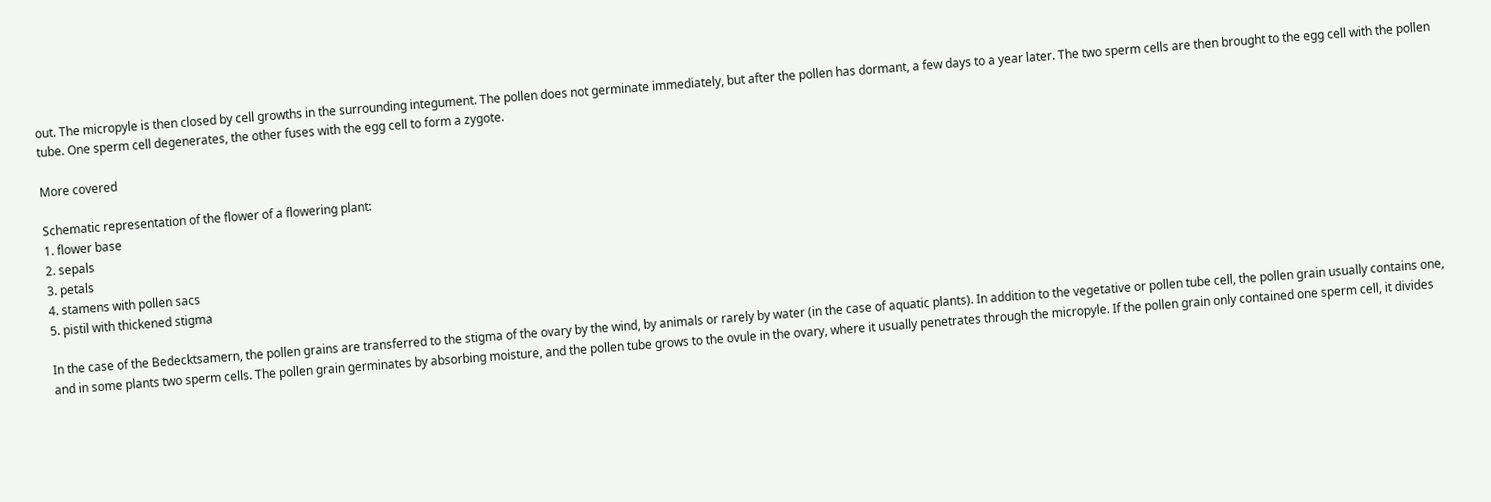out. The micropyle is then closed by cell growths in the surrounding integument. The pollen does not germinate immediately, but after the pollen has dormant, a few days to a year later. The two sperm cells are then brought to the egg cell with the pollen tube. One sperm cell degenerates, the other fuses with the egg cell to form a zygote.

More covered

Schematic representation of the flower of a flowering plant:
1. flower base
2. sepals
3. petals
4. stamens with pollen sacs
5. pistil with thickened stigma

In the case of the Bedecktsamern, the pollen grains are transferred to the stigma of the ovary by the wind, by animals or rarely by water (in the case of aquatic plants). In addition to the vegetative or pollen tube cell, the pollen grain usually contains one, and in some plants two sperm cells. The pollen grain germinates by absorbing moisture, and the pollen tube grows to the ovule in the ovary, where it usually penetrates through the micropyle. If the pollen grain only contained one sperm cell, it divides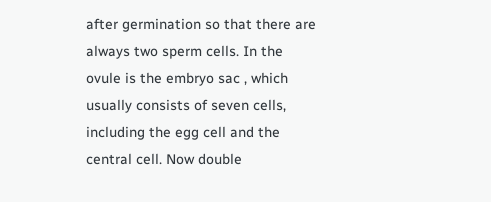after germination so that there are always two sperm cells. In the ovule is the embryo sac , which usually consists of seven cells, including the egg cell and the central cell. Now double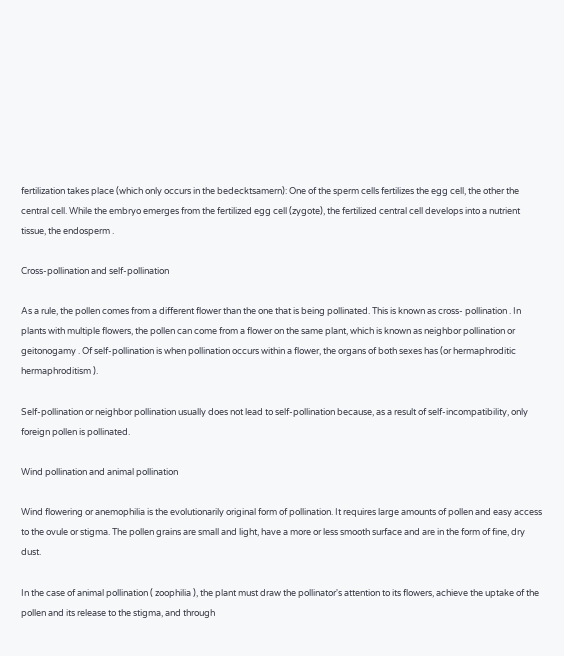fertilization takes place (which only occurs in the bedecktsamern): One of the sperm cells fertilizes the egg cell, the other the central cell. While the embryo emerges from the fertilized egg cell (zygote), the fertilized central cell develops into a nutrient tissue, the endosperm .

Cross-pollination and self-pollination

As a rule, the pollen comes from a different flower than the one that is being pollinated. This is known as cross- pollination . In plants with multiple flowers, the pollen can come from a flower on the same plant, which is known as neighbor pollination or geitonogamy . Of self-pollination is when pollination occurs within a flower, the organs of both sexes has (or hermaphroditic hermaphroditism ).

Self-pollination or neighbor pollination usually does not lead to self-pollination because, as a result of self-incompatibility, only foreign pollen is pollinated.

Wind pollination and animal pollination

Wind flowering or anemophilia is the evolutionarily original form of pollination. It requires large amounts of pollen and easy access to the ovule or stigma. The pollen grains are small and light, have a more or less smooth surface and are in the form of fine, dry dust.

In the case of animal pollination ( zoophilia ), the plant must draw the pollinator's attention to its flowers, achieve the uptake of the pollen and its release to the stigma, and through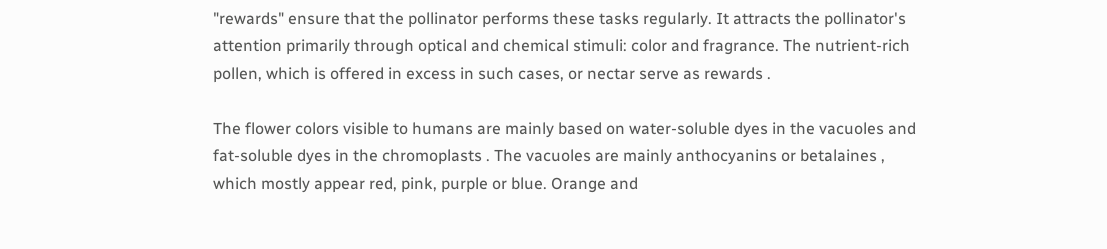"rewards" ensure that the pollinator performs these tasks regularly. It attracts the pollinator's attention primarily through optical and chemical stimuli: color and fragrance. The nutrient-rich pollen, which is offered in excess in such cases, or nectar serve as rewards .

The flower colors visible to humans are mainly based on water-soluble dyes in the vacuoles and fat-soluble dyes in the chromoplasts . The vacuoles are mainly anthocyanins or betalaines , which mostly appear red, pink, purple or blue. Orange and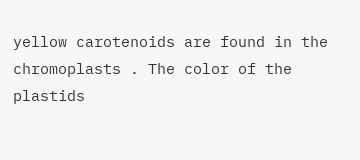yellow carotenoids are found in the chromoplasts . The color of the plastids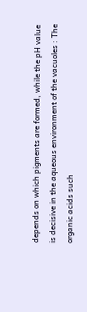depends on which pigments are formed, while the pH value is decisive in the aqueous environment of the vacuoles : The organic acids such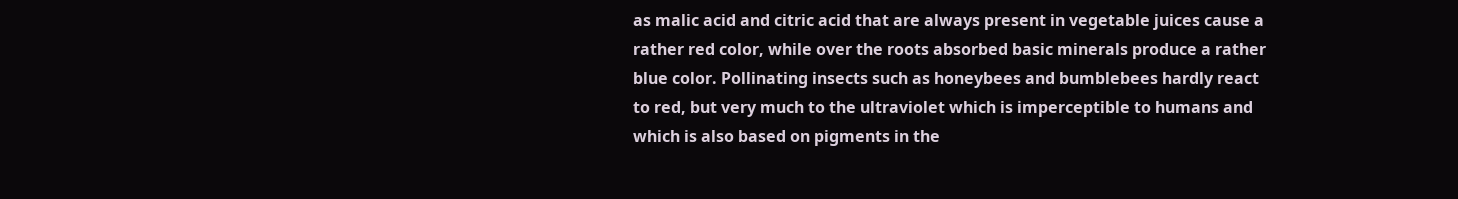as malic acid and citric acid that are always present in vegetable juices cause a rather red color, while over the roots absorbed basic minerals produce a rather blue color. Pollinating insects such as honeybees and bumblebees hardly react to red, but very much to the ultraviolet which is imperceptible to humans and which is also based on pigments in the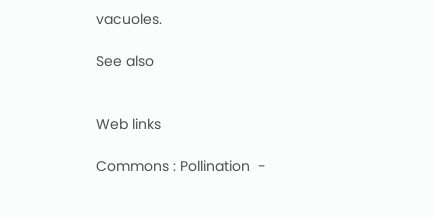vacuoles.

See also


Web links

Commons : Pollination  -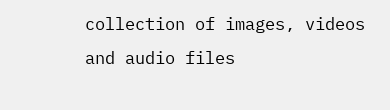collection of images, videos and audio files